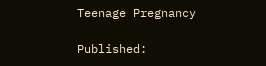Teenage Pregnancy

Published: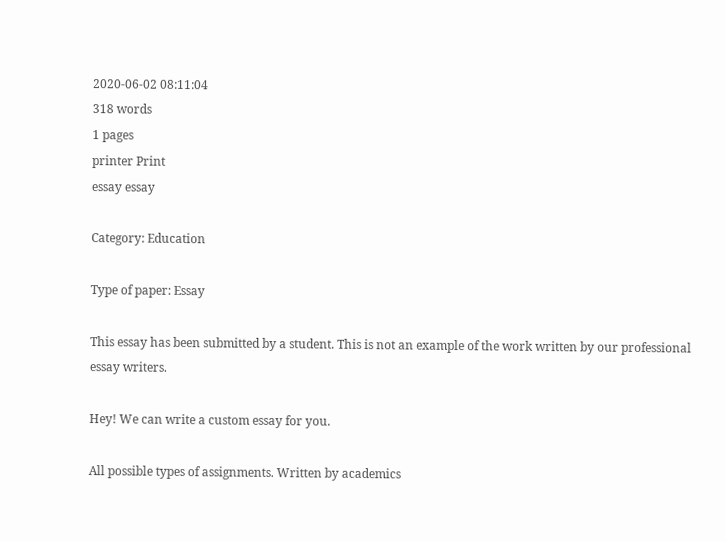2020-06-02 08:11:04
318 words
1 pages
printer Print
essay essay

Category: Education

Type of paper: Essay

This essay has been submitted by a student. This is not an example of the work written by our professional essay writers.

Hey! We can write a custom essay for you.

All possible types of assignments. Written by academics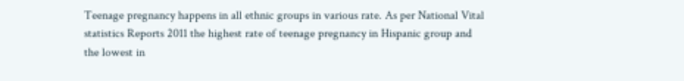Teenage pregnancy happens in all ethnic groups in various rate. As per National Vital statistics Reports 2011 the highest rate of teenage pregnancy in Hispanic group and the lowest in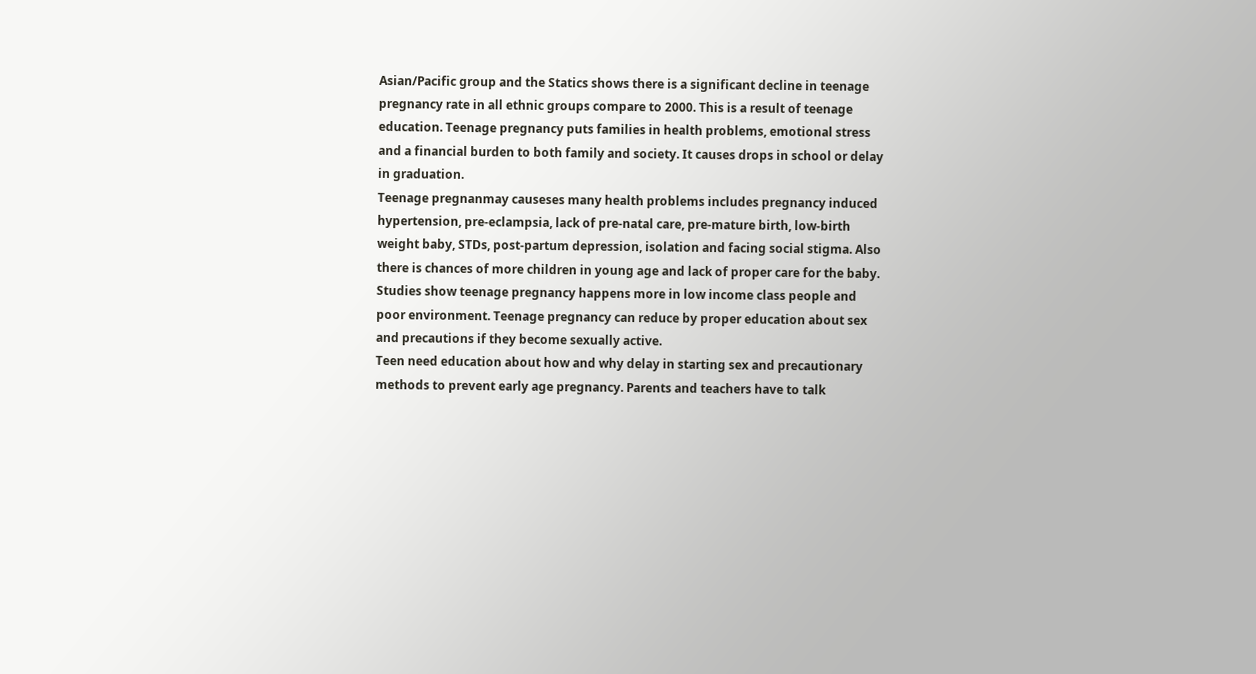Asian/Pacific group and the Statics shows there is a significant decline in teenage pregnancy rate in all ethnic groups compare to 2000. This is a result of teenage education. Teenage pregnancy puts families in health problems, emotional stress and a financial burden to both family and society. It causes drops in school or delay in graduation.
Teenage pregnanmay causeses many health problems includes pregnancy induced hypertension, pre-eclampsia, lack of pre-natal care, pre-mature birth, low-birth weight baby, STDs, post-partum depression, isolation and facing social stigma. Also there is chances of more children in young age and lack of proper care for the baby. Studies show teenage pregnancy happens more in low income class people and poor environment. Teenage pregnancy can reduce by proper education about sex and precautions if they become sexually active.
Teen need education about how and why delay in starting sex and precautionary methods to prevent early age pregnancy. Parents and teachers have to talk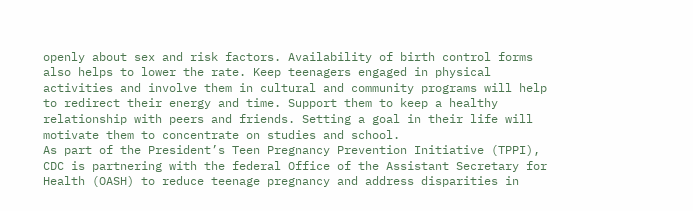openly about sex and risk factors. Availability of birth control forms also helps to lower the rate. Keep teenagers engaged in physical activities and involve them in cultural and community programs will help to redirect their energy and time. Support them to keep a healthy relationship with peers and friends. Setting a goal in their life will motivate them to concentrate on studies and school.
As part of the President’s Teen Pregnancy Prevention Initiative (TPPI), CDC is partnering with the federal Office of the Assistant Secretary for Health (OASH) to reduce teenage pregnancy and address disparities in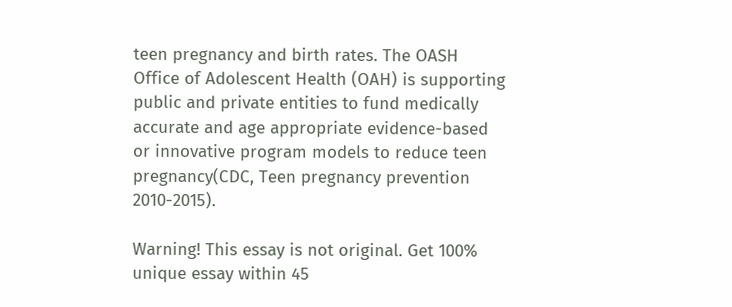teen pregnancy and birth rates. The OASH Office of Adolescent Health (OAH) is supporting public and private entities to fund medically accurate and age appropriate evidence-based or innovative program models to reduce teen pregnancy(CDC, Teen pregnancy prevention 2010-2015).

Warning! This essay is not original. Get 100% unique essay within 45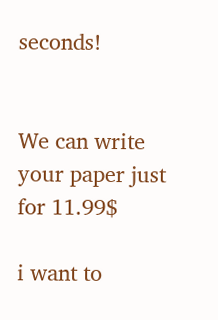seconds!


We can write your paper just for 11.99$

i want to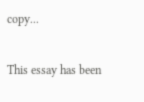copy...

This essay has been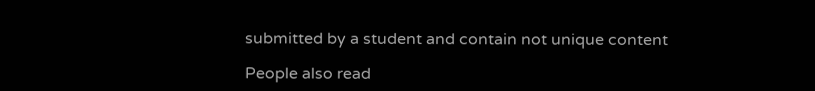submitted by a student and contain not unique content

People also read